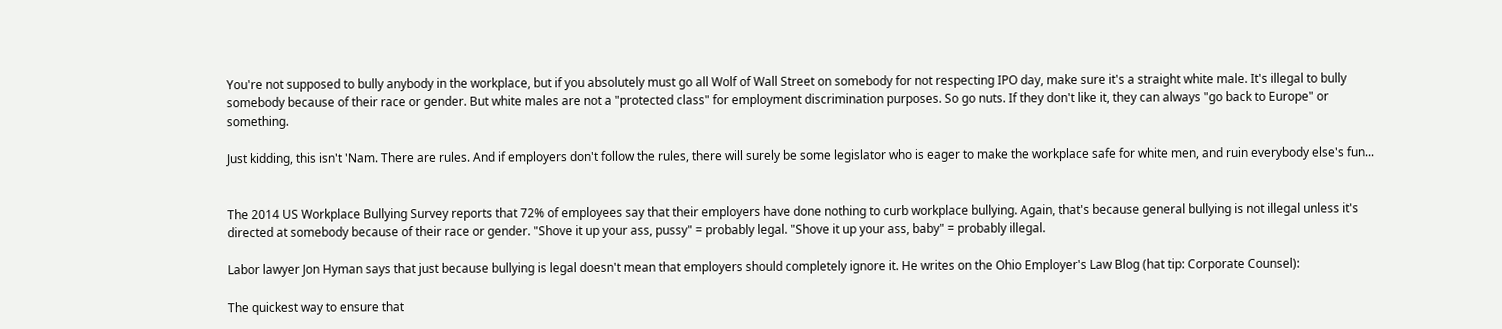You're not supposed to bully anybody in the workplace, but if you absolutely must go all Wolf of Wall Street on somebody for not respecting IPO day, make sure it's a straight white male. It's illegal to bully somebody because of their race or gender. But white males are not a "protected class" for employment discrimination purposes. So go nuts. If they don't like it, they can always "go back to Europe" or something.

Just kidding, this isn't 'Nam. There are rules. And if employers don't follow the rules, there will surely be some legislator who is eager to make the workplace safe for white men, and ruin everybody else's fun...


The 2014 US Workplace Bullying Survey reports that 72% of employees say that their employers have done nothing to curb workplace bullying. Again, that's because general bullying is not illegal unless it's directed at somebody because of their race or gender. "Shove it up your ass, pussy" = probably legal. "Shove it up your ass, baby" = probably illegal.

Labor lawyer Jon Hyman says that just because bullying is legal doesn't mean that employers should completely ignore it. He writes on the Ohio Employer's Law Blog (hat tip: Corporate Counsel):

The quickest way to ensure that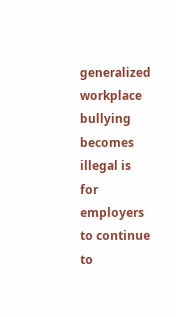generalized workplace bullying becomes illegal is for employers to continue to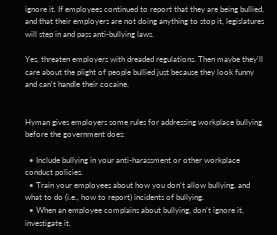ignore it. If employees continued to report that they are being bullied, and that their employers are not doing anything to stop it, legislatures will step in and pass anti-bullying laws.

Yes, threaten employers with dreaded regulations. Then maybe they'll care about the plight of people bullied just because they look funny and can't handle their cocaine.


Hyman gives employers some rules for addressing workplace bullying before the government does:

  • Include bullying in your anti-harassment or other workplace conduct policies.
  • Train your employees about how you don't allow bullying, and what to do (i.e., how to report) incidents of bullying.
  • When an employee complains about bullying, don't ignore it, investigate it.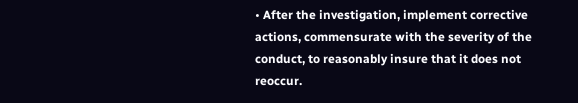• After the investigation, implement corrective actions, commensurate with the severity of the conduct, to reasonably insure that it does not reoccur.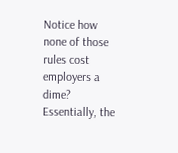Notice how none of those rules cost employers a dime? Essentially, the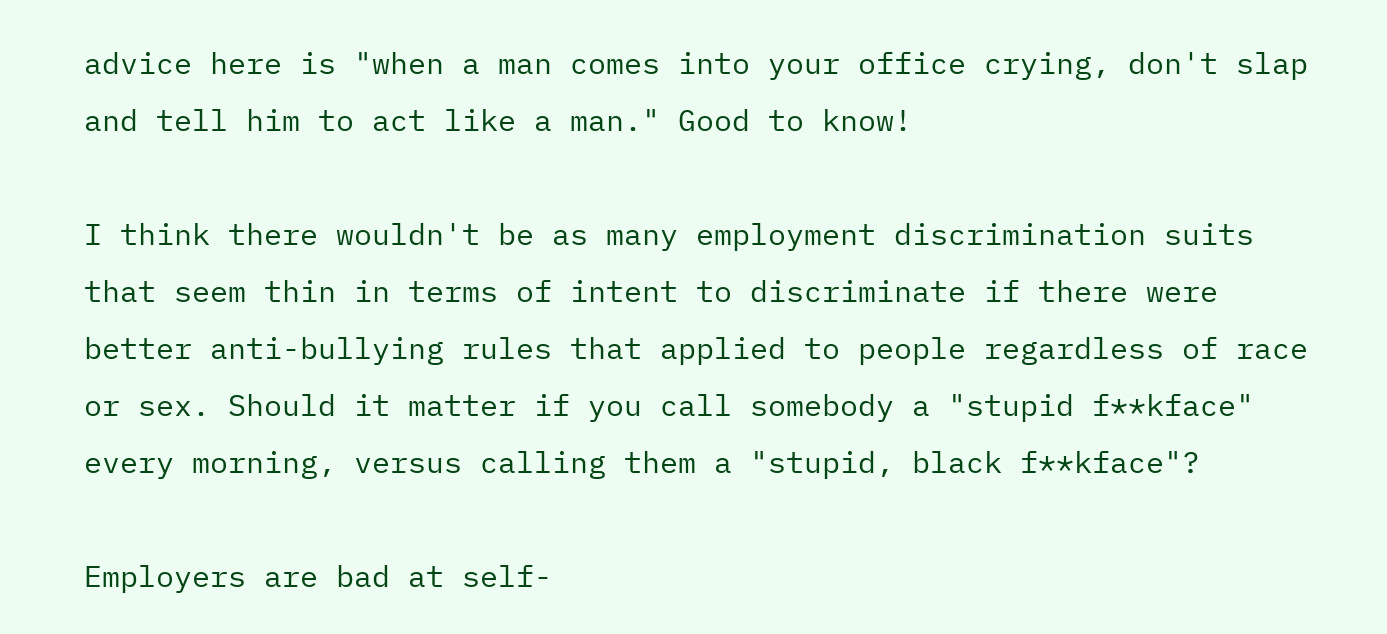advice here is "when a man comes into your office crying, don't slap and tell him to act like a man." Good to know!

I think there wouldn't be as many employment discrimination suits that seem thin in terms of intent to discriminate if there were better anti-bullying rules that applied to people regardless of race or sex. Should it matter if you call somebody a "stupid f**kface" every morning, versus calling them a "stupid, black f**kface"?

Employers are bad at self-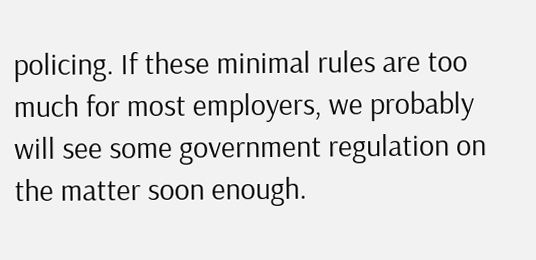policing. If these minimal rules are too much for most employers, we probably will see some government regulation on the matter soon enough.